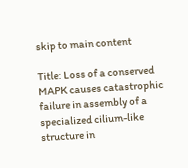skip to main content

Title: Loss of a conserved MAPK causes catastrophic failure in assembly of a specialized cilium-like structure in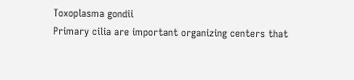Toxoplasma gondii
Primary cilia are important organizing centers that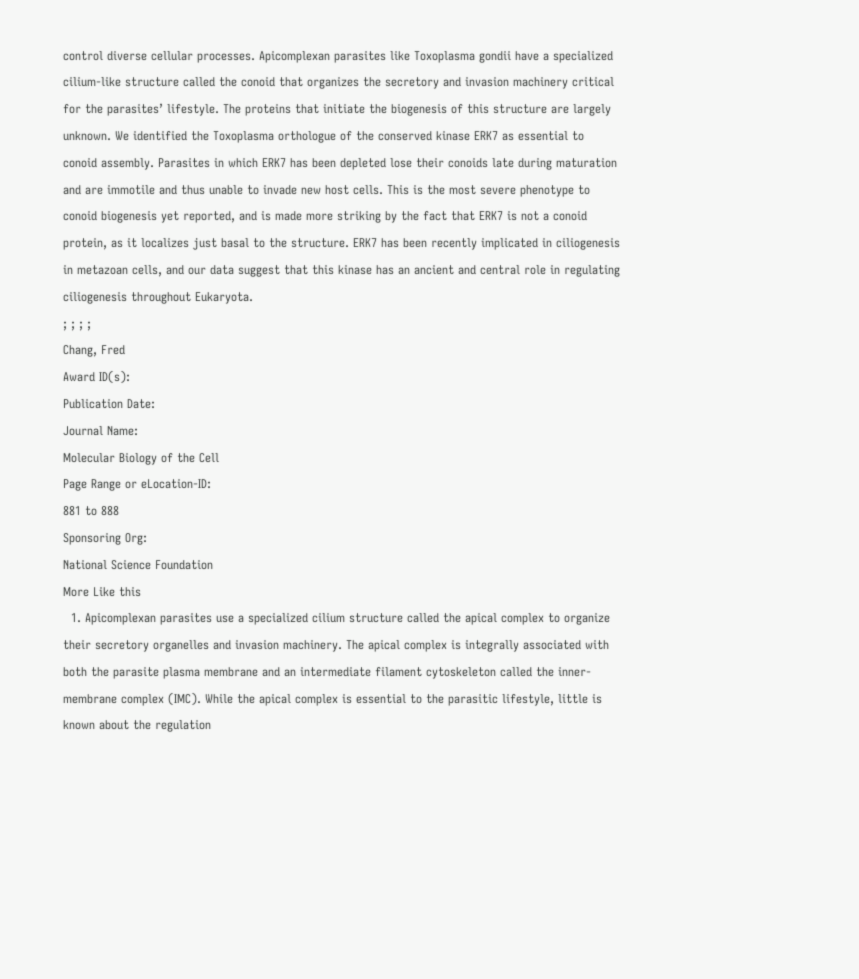control diverse cellular processes. Apicomplexan parasites like Toxoplasma gondii have a specialized cilium-like structure called the conoid that organizes the secretory and invasion machinery critical for the parasites’ lifestyle. The proteins that initiate the biogenesis of this structure are largely unknown. We identified the Toxoplasma orthologue of the conserved kinase ERK7 as essential to conoid assembly. Parasites in which ERK7 has been depleted lose their conoids late during maturation and are immotile and thus unable to invade new host cells. This is the most severe phenotype to conoid biogenesis yet reported, and is made more striking by the fact that ERK7 is not a conoid protein, as it localizes just basal to the structure. ERK7 has been recently implicated in ciliogenesis in metazoan cells, and our data suggest that this kinase has an ancient and central role in regulating ciliogenesis throughout Eukaryota.
; ; ; ;
Chang, Fred
Award ID(s):
Publication Date:
Journal Name:
Molecular Biology of the Cell
Page Range or eLocation-ID:
881 to 888
Sponsoring Org:
National Science Foundation
More Like this
  1. Apicomplexan parasites use a specialized cilium structure called the apical complex to organize their secretory organelles and invasion machinery. The apical complex is integrally associated with both the parasite plasma membrane and an intermediate filament cytoskeleton called the inner-membrane complex (IMC). While the apical complex is essential to the parasitic lifestyle, little is known about the regulation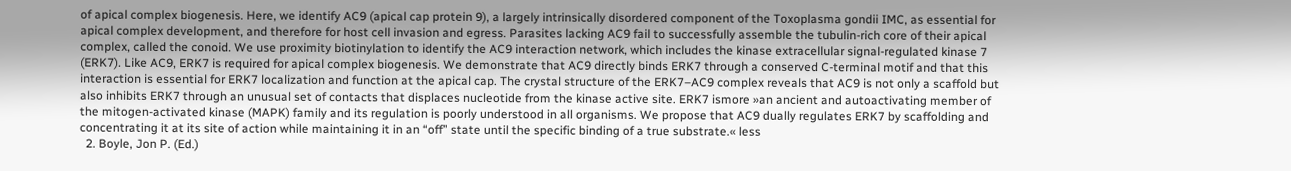of apical complex biogenesis. Here, we identify AC9 (apical cap protein 9), a largely intrinsically disordered component of the Toxoplasma gondii IMC, as essential for apical complex development, and therefore for host cell invasion and egress. Parasites lacking AC9 fail to successfully assemble the tubulin-rich core of their apical complex, called the conoid. We use proximity biotinylation to identify the AC9 interaction network, which includes the kinase extracellular signal-regulated kinase 7 (ERK7). Like AC9, ERK7 is required for apical complex biogenesis. We demonstrate that AC9 directly binds ERK7 through a conserved C-terminal motif and that this interaction is essential for ERK7 localization and function at the apical cap. The crystal structure of the ERK7–AC9 complex reveals that AC9 is not only a scaffold but also inhibits ERK7 through an unusual set of contacts that displaces nucleotide from the kinase active site. ERK7 ismore »an ancient and autoactivating member of the mitogen-activated kinase (MAPK) family and its regulation is poorly understood in all organisms. We propose that AC9 dually regulates ERK7 by scaffolding and concentrating it at its site of action while maintaining it in an “off” state until the specific binding of a true substrate.« less
  2. Boyle, Jon P. (Ed.)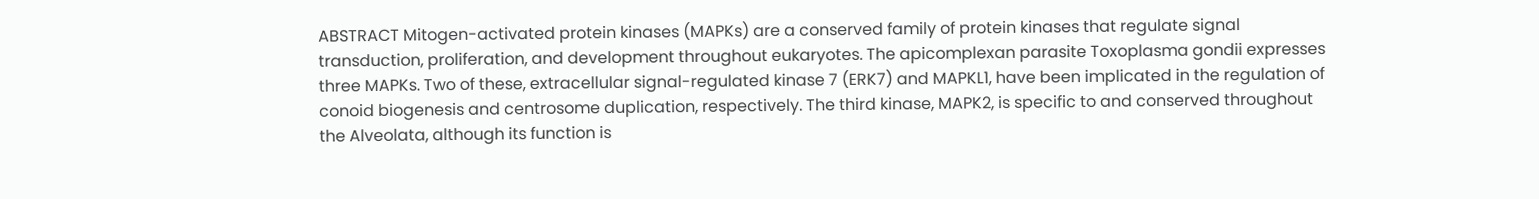ABSTRACT Mitogen-activated protein kinases (MAPKs) are a conserved family of protein kinases that regulate signal transduction, proliferation, and development throughout eukaryotes. The apicomplexan parasite Toxoplasma gondii expresses three MAPKs. Two of these, extracellular signal-regulated kinase 7 (ERK7) and MAPKL1, have been implicated in the regulation of conoid biogenesis and centrosome duplication, respectively. The third kinase, MAPK2, is specific to and conserved throughout the Alveolata, although its function is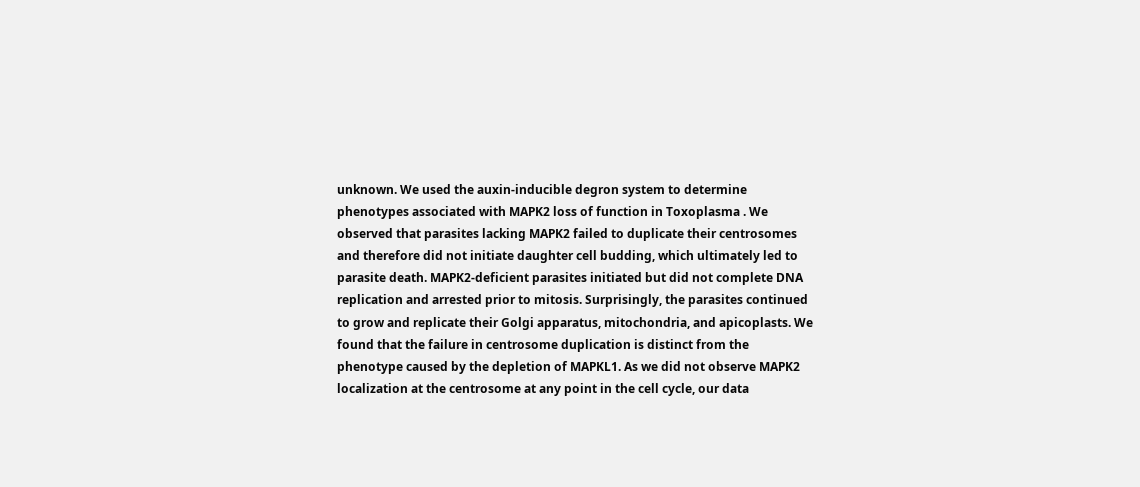unknown. We used the auxin-inducible degron system to determine phenotypes associated with MAPK2 loss of function in Toxoplasma . We observed that parasites lacking MAPK2 failed to duplicate their centrosomes and therefore did not initiate daughter cell budding, which ultimately led to parasite death. MAPK2-deficient parasites initiated but did not complete DNA replication and arrested prior to mitosis. Surprisingly, the parasites continued to grow and replicate their Golgi apparatus, mitochondria, and apicoplasts. We found that the failure in centrosome duplication is distinct from the phenotype caused by the depletion of MAPKL1. As we did not observe MAPK2 localization at the centrosome at any point in the cell cycle, our data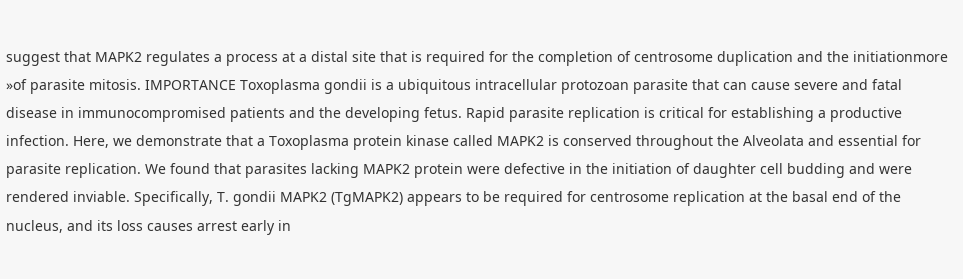suggest that MAPK2 regulates a process at a distal site that is required for the completion of centrosome duplication and the initiationmore »of parasite mitosis. IMPORTANCE Toxoplasma gondii is a ubiquitous intracellular protozoan parasite that can cause severe and fatal disease in immunocompromised patients and the developing fetus. Rapid parasite replication is critical for establishing a productive infection. Here, we demonstrate that a Toxoplasma protein kinase called MAPK2 is conserved throughout the Alveolata and essential for parasite replication. We found that parasites lacking MAPK2 protein were defective in the initiation of daughter cell budding and were rendered inviable. Specifically, T. gondii MAPK2 (TgMAPK2) appears to be required for centrosome replication at the basal end of the nucleus, and its loss causes arrest early in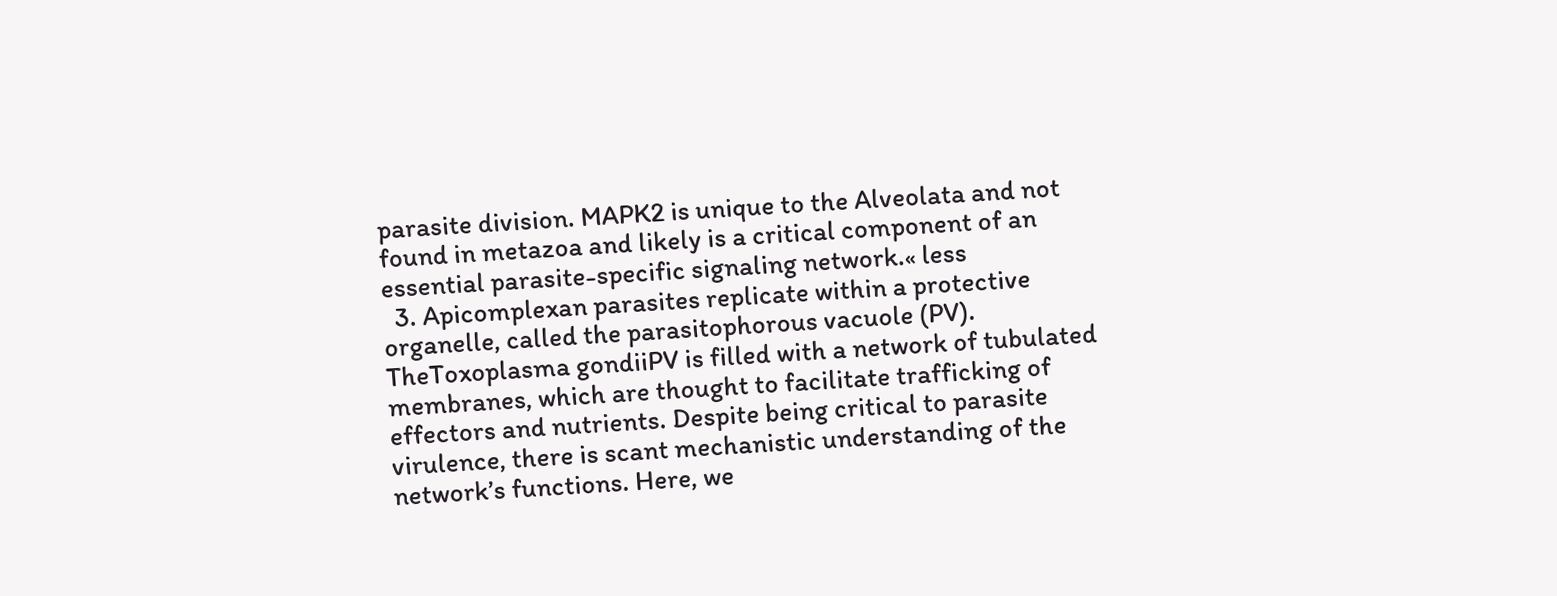parasite division. MAPK2 is unique to the Alveolata and not found in metazoa and likely is a critical component of an essential parasite-specific signaling network.« less
  3. Apicomplexan parasites replicate within a protective organelle, called the parasitophorous vacuole (PV). TheToxoplasma gondiiPV is filled with a network of tubulated membranes, which are thought to facilitate trafficking of effectors and nutrients. Despite being critical to parasite virulence, there is scant mechanistic understanding of the network’s functions. Here, we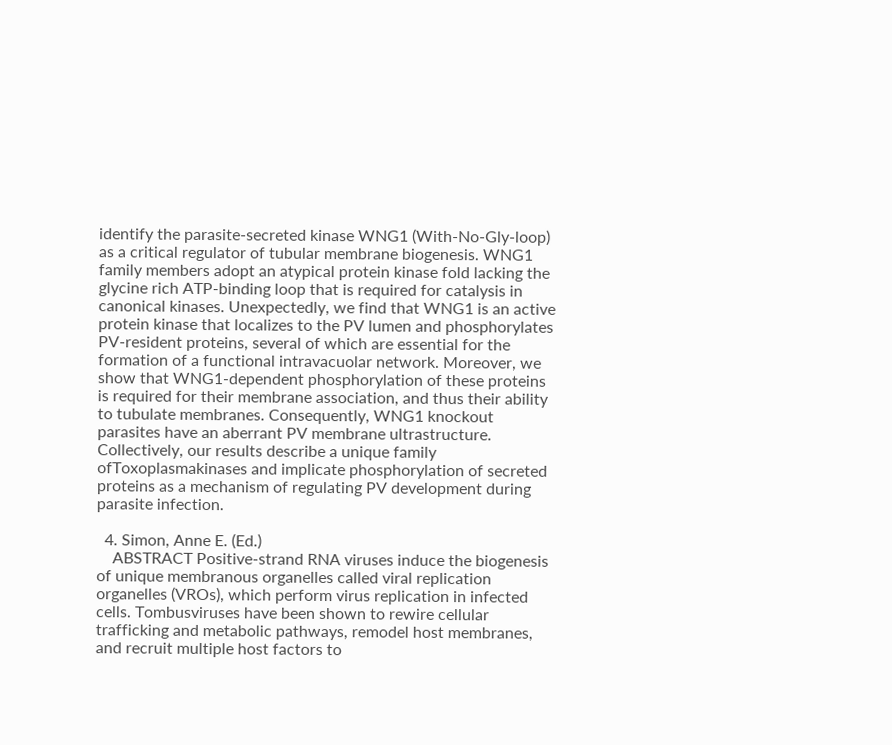identify the parasite-secreted kinase WNG1 (With-No-Gly-loop) as a critical regulator of tubular membrane biogenesis. WNG1 family members adopt an atypical protein kinase fold lacking the glycine rich ATP-binding loop that is required for catalysis in canonical kinases. Unexpectedly, we find that WNG1 is an active protein kinase that localizes to the PV lumen and phosphorylates PV-resident proteins, several of which are essential for the formation of a functional intravacuolar network. Moreover, we show that WNG1-dependent phosphorylation of these proteins is required for their membrane association, and thus their ability to tubulate membranes. Consequently, WNG1 knockout parasites have an aberrant PV membrane ultrastructure. Collectively, our results describe a unique family ofToxoplasmakinases and implicate phosphorylation of secreted proteins as a mechanism of regulating PV development during parasite infection.

  4. Simon, Anne E. (Ed.)
    ABSTRACT Positive-strand RNA viruses induce the biogenesis of unique membranous organelles called viral replication organelles (VROs), which perform virus replication in infected cells. Tombusviruses have been shown to rewire cellular trafficking and metabolic pathways, remodel host membranes, and recruit multiple host factors to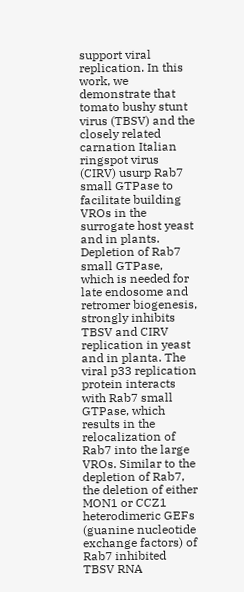support viral replication. In this work, we demonstrate that tomato bushy stunt virus (TBSV) and the closely related carnation Italian ringspot virus (CIRV) usurp Rab7 small GTPase to facilitate building VROs in the surrogate host yeast and in plants. Depletion of Rab7 small GTPase, which is needed for late endosome and retromer biogenesis, strongly inhibits TBSV and CIRV replication in yeast and in planta. The viral p33 replication protein interacts with Rab7 small GTPase, which results in the relocalization of Rab7 into the large VROs. Similar to the depletion of Rab7, the deletion of either MON1 or CCZ1 heterodimeric GEFs (guanine nucleotide exchange factors) of Rab7 inhibited TBSV RNA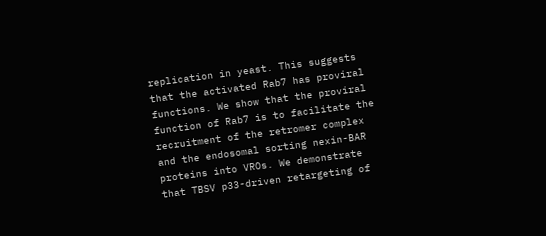replication in yeast. This suggests that the activated Rab7 has proviral functions. We show that the proviral function of Rab7 is to facilitate the recruitment of the retromer complex and the endosomal sorting nexin-BAR proteins into VROs. We demonstrate that TBSV p33-driven retargeting of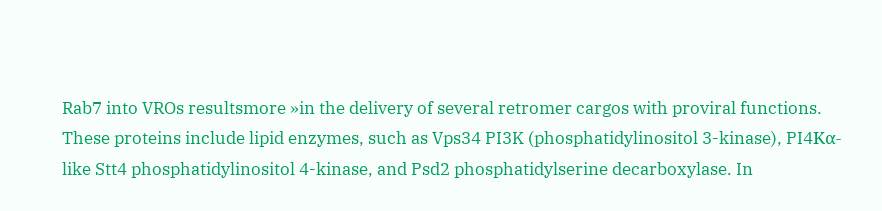Rab7 into VROs resultsmore »in the delivery of several retromer cargos with proviral functions. These proteins include lipid enzymes, such as Vps34 PI3K (phosphatidylinositol 3-kinase), PI4Kα-like Stt4 phosphatidylinositol 4-kinase, and Psd2 phosphatidylserine decarboxylase. In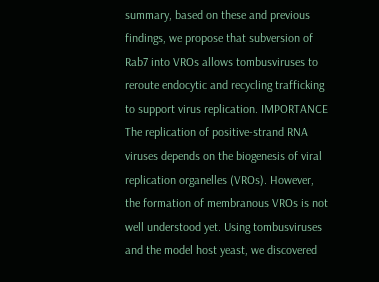summary, based on these and previous findings, we propose that subversion of Rab7 into VROs allows tombusviruses to reroute endocytic and recycling trafficking to support virus replication. IMPORTANCE The replication of positive-strand RNA viruses depends on the biogenesis of viral replication organelles (VROs). However, the formation of membranous VROs is not well understood yet. Using tombusviruses and the model host yeast, we discovered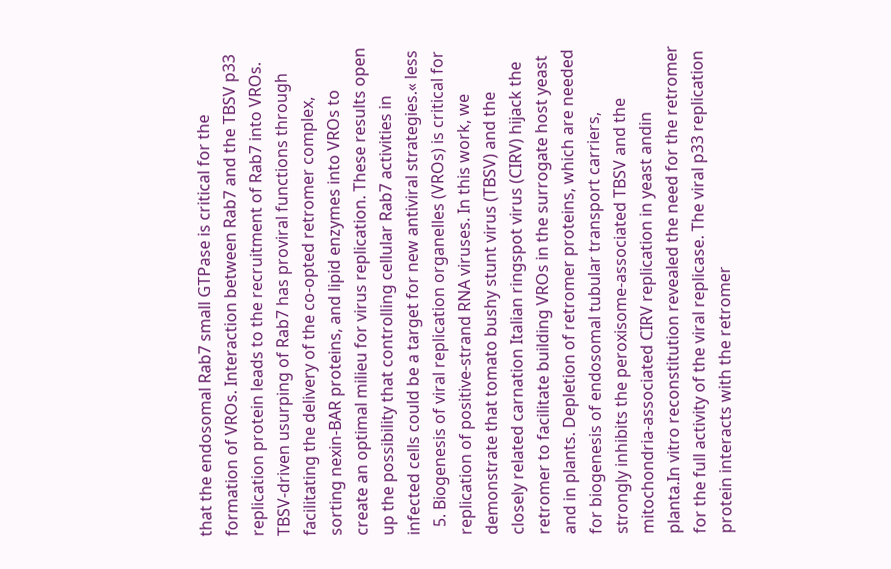that the endosomal Rab7 small GTPase is critical for the formation of VROs. Interaction between Rab7 and the TBSV p33 replication protein leads to the recruitment of Rab7 into VROs. TBSV-driven usurping of Rab7 has proviral functions through facilitating the delivery of the co-opted retromer complex, sorting nexin-BAR proteins, and lipid enzymes into VROs to create an optimal milieu for virus replication. These results open up the possibility that controlling cellular Rab7 activities in infected cells could be a target for new antiviral strategies.« less
  5. Biogenesis of viral replication organelles (VROs) is critical for replication of positive-strand RNA viruses. In this work, we demonstrate that tomato bushy stunt virus (TBSV) and the closely related carnation Italian ringspot virus (CIRV) hijack the retromer to facilitate building VROs in the surrogate host yeast and in plants. Depletion of retromer proteins, which are needed for biogenesis of endosomal tubular transport carriers, strongly inhibits the peroxisome-associated TBSV and the mitochondria-associated CIRV replication in yeast andin planta.In vitro reconstitution revealed the need for the retromer for the full activity of the viral replicase. The viral p33 replication protein interacts with the retromer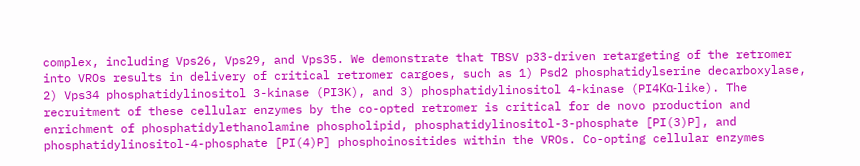complex, including Vps26, Vps29, and Vps35. We demonstrate that TBSV p33-driven retargeting of the retromer into VROs results in delivery of critical retromer cargoes, such as 1) Psd2 phosphatidylserine decarboxylase, 2) Vps34 phosphatidylinositol 3-kinase (PI3K), and 3) phosphatidylinositol 4-kinase (PI4Kα-like). The recruitment of these cellular enzymes by the co-opted retromer is critical for de novo production and enrichment of phosphatidylethanolamine phospholipid, phosphatidylinositol-3-phosphate [PI(3)P], and phosphatidylinositol-4-phosphate [PI(4)P] phosphoinositides within the VROs. Co-opting cellular enzymes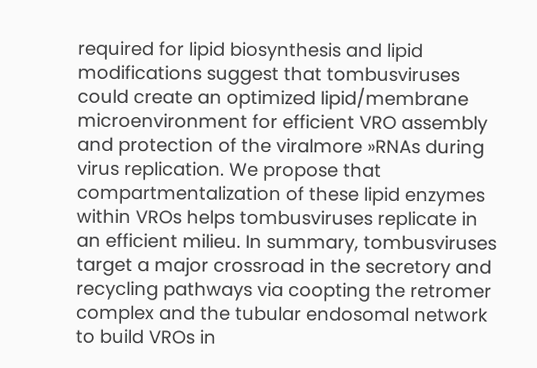required for lipid biosynthesis and lipid modifications suggest that tombusviruses could create an optimized lipid/membrane microenvironment for efficient VRO assembly and protection of the viralmore »RNAs during virus replication. We propose that compartmentalization of these lipid enzymes within VROs helps tombusviruses replicate in an efficient milieu. In summary, tombusviruses target a major crossroad in the secretory and recycling pathways via coopting the retromer complex and the tubular endosomal network to build VROs in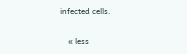infected cells.

    « less